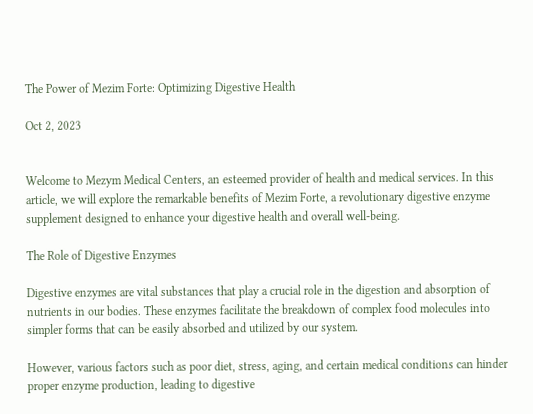The Power of Mezim Forte: Optimizing Digestive Health

Oct 2, 2023


Welcome to Mezym Medical Centers, an esteemed provider of health and medical services. In this article, we will explore the remarkable benefits of Mezim Forte, a revolutionary digestive enzyme supplement designed to enhance your digestive health and overall well-being.

The Role of Digestive Enzymes

Digestive enzymes are vital substances that play a crucial role in the digestion and absorption of nutrients in our bodies. These enzymes facilitate the breakdown of complex food molecules into simpler forms that can be easily absorbed and utilized by our system.

However, various factors such as poor diet, stress, aging, and certain medical conditions can hinder proper enzyme production, leading to digestive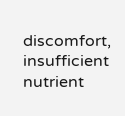discomfort, insufficient nutrient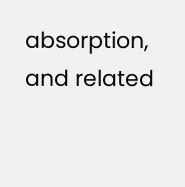absorption, and related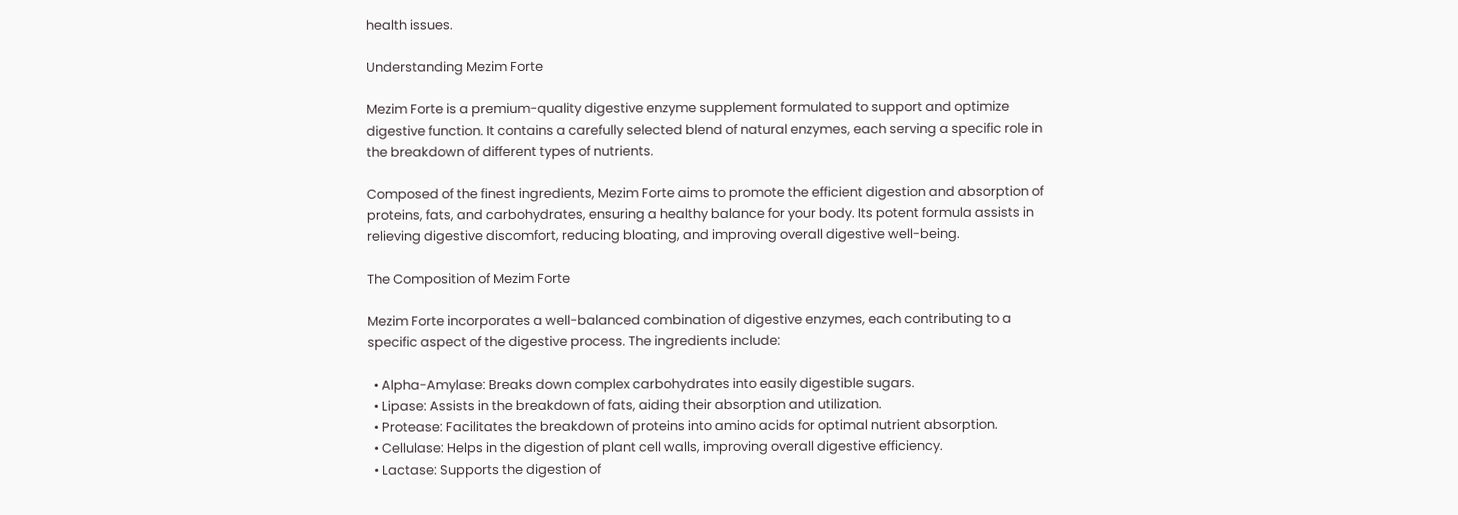health issues.

Understanding Mezim Forte

Mezim Forte is a premium-quality digestive enzyme supplement formulated to support and optimize digestive function. It contains a carefully selected blend of natural enzymes, each serving a specific role in the breakdown of different types of nutrients.

Composed of the finest ingredients, Mezim Forte aims to promote the efficient digestion and absorption of proteins, fats, and carbohydrates, ensuring a healthy balance for your body. Its potent formula assists in relieving digestive discomfort, reducing bloating, and improving overall digestive well-being.

The Composition of Mezim Forte

Mezim Forte incorporates a well-balanced combination of digestive enzymes, each contributing to a specific aspect of the digestive process. The ingredients include:

  • Alpha-Amylase: Breaks down complex carbohydrates into easily digestible sugars.
  • Lipase: Assists in the breakdown of fats, aiding their absorption and utilization.
  • Protease: Facilitates the breakdown of proteins into amino acids for optimal nutrient absorption.
  • Cellulase: Helps in the digestion of plant cell walls, improving overall digestive efficiency.
  • Lactase: Supports the digestion of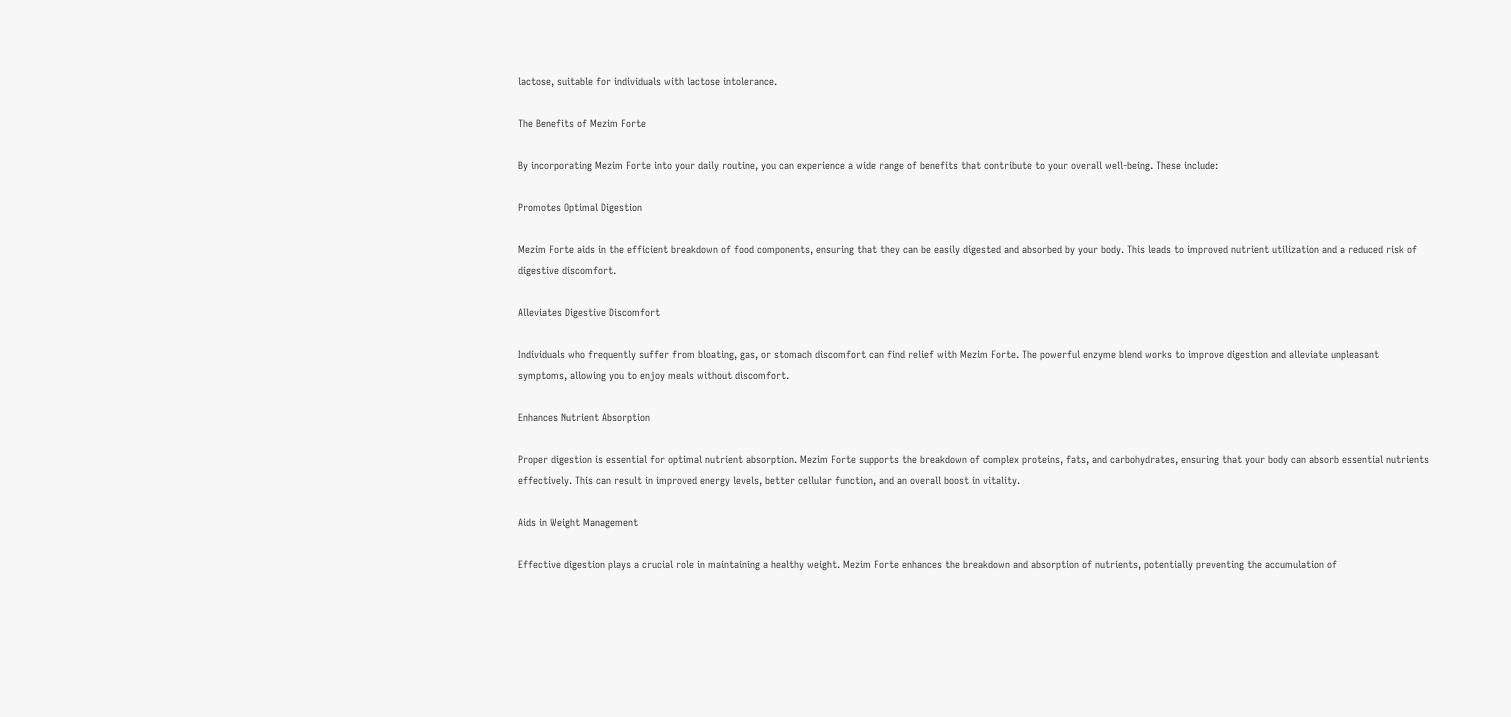lactose, suitable for individuals with lactose intolerance.

The Benefits of Mezim Forte

By incorporating Mezim Forte into your daily routine, you can experience a wide range of benefits that contribute to your overall well-being. These include:

Promotes Optimal Digestion

Mezim Forte aids in the efficient breakdown of food components, ensuring that they can be easily digested and absorbed by your body. This leads to improved nutrient utilization and a reduced risk of digestive discomfort.

Alleviates Digestive Discomfort

Individuals who frequently suffer from bloating, gas, or stomach discomfort can find relief with Mezim Forte. The powerful enzyme blend works to improve digestion and alleviate unpleasant symptoms, allowing you to enjoy meals without discomfort.

Enhances Nutrient Absorption

Proper digestion is essential for optimal nutrient absorption. Mezim Forte supports the breakdown of complex proteins, fats, and carbohydrates, ensuring that your body can absorb essential nutrients effectively. This can result in improved energy levels, better cellular function, and an overall boost in vitality.

Aids in Weight Management

Effective digestion plays a crucial role in maintaining a healthy weight. Mezim Forte enhances the breakdown and absorption of nutrients, potentially preventing the accumulation of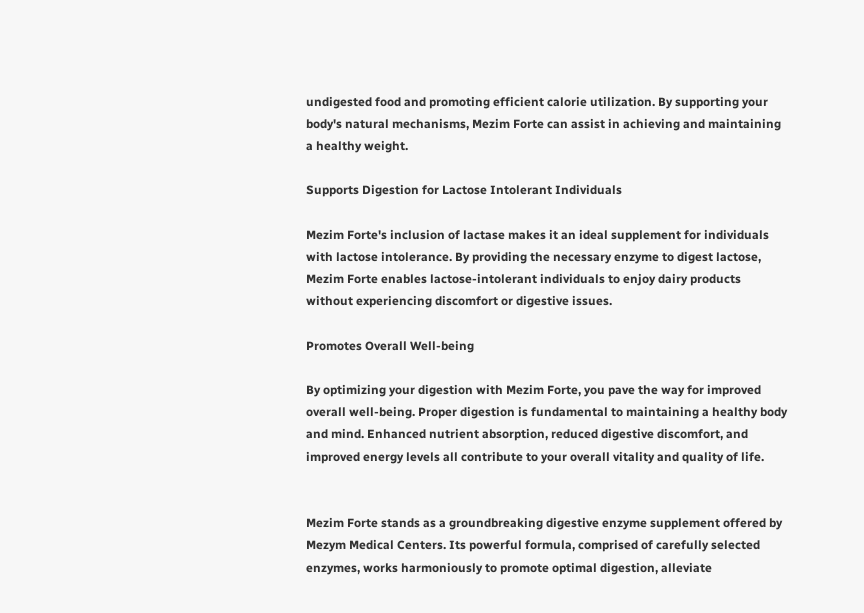undigested food and promoting efficient calorie utilization. By supporting your body's natural mechanisms, Mezim Forte can assist in achieving and maintaining a healthy weight.

Supports Digestion for Lactose Intolerant Individuals

Mezim Forte's inclusion of lactase makes it an ideal supplement for individuals with lactose intolerance. By providing the necessary enzyme to digest lactose, Mezim Forte enables lactose-intolerant individuals to enjoy dairy products without experiencing discomfort or digestive issues.

Promotes Overall Well-being

By optimizing your digestion with Mezim Forte, you pave the way for improved overall well-being. Proper digestion is fundamental to maintaining a healthy body and mind. Enhanced nutrient absorption, reduced digestive discomfort, and improved energy levels all contribute to your overall vitality and quality of life.


Mezim Forte stands as a groundbreaking digestive enzyme supplement offered by Mezym Medical Centers. Its powerful formula, comprised of carefully selected enzymes, works harmoniously to promote optimal digestion, alleviate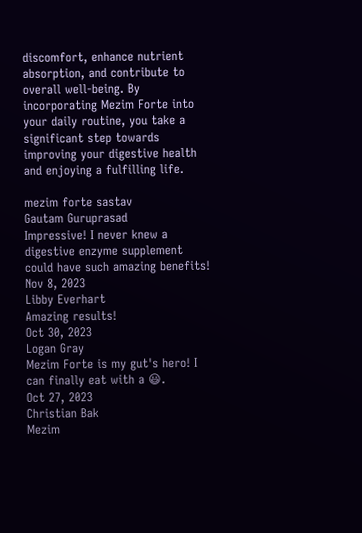discomfort, enhance nutrient absorption, and contribute to overall well-being. By incorporating Mezim Forte into your daily routine, you take a significant step towards improving your digestive health and enjoying a fulfilling life.

mezim forte sastav
Gautam Guruprasad
Impressive! I never knew a digestive enzyme supplement could have such amazing benefits!
Nov 8, 2023
Libby Everhart
Amazing results!
Oct 30, 2023
Logan Gray
Mezim Forte is my gut's hero! I can finally eat with a 😃.
Oct 27, 2023
Christian Bak
Mezim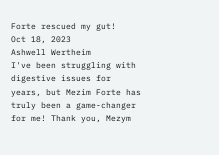Forte rescued my gut!
Oct 18, 2023
Ashwell Wertheim
I've been struggling with digestive issues for years, but Mezim Forte has truly been a game-changer for me! Thank you, Mezym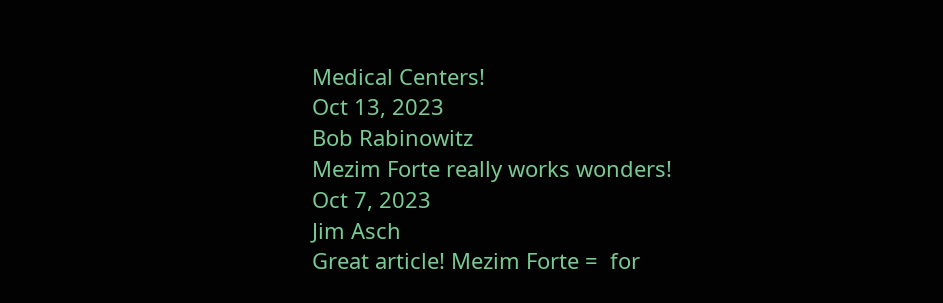Medical Centers!
Oct 13, 2023
Bob Rabinowitz
Mezim Forte really works wonders!
Oct 7, 2023
Jim Asch
Great article! Mezim Forte =  for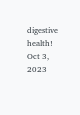digestive health!
Oct 3, 2023